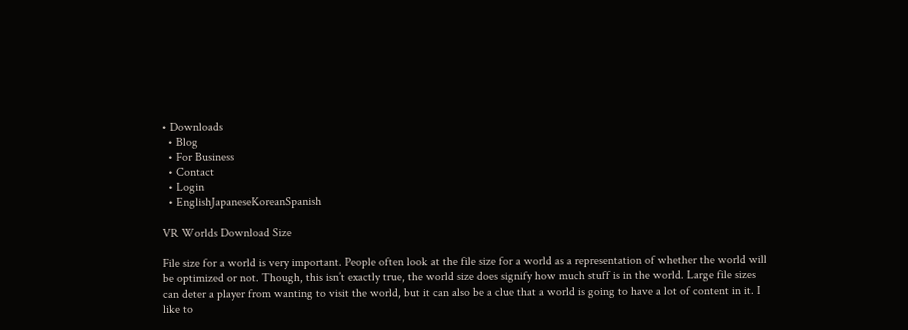• Downloads
  • Blog
  • For Business
  • Contact
  • Login
  • EnglishJapaneseKoreanSpanish

VR Worlds Download Size

File size for a world is very important. People often look at the file size for a world as a representation of whether the world will be optimized or not. Though, this isn’t exactly true, the world size does signify how much stuff is in the world. Large file sizes can deter a player from wanting to visit the world, but it can also be a clue that a world is going to have a lot of content in it. I like to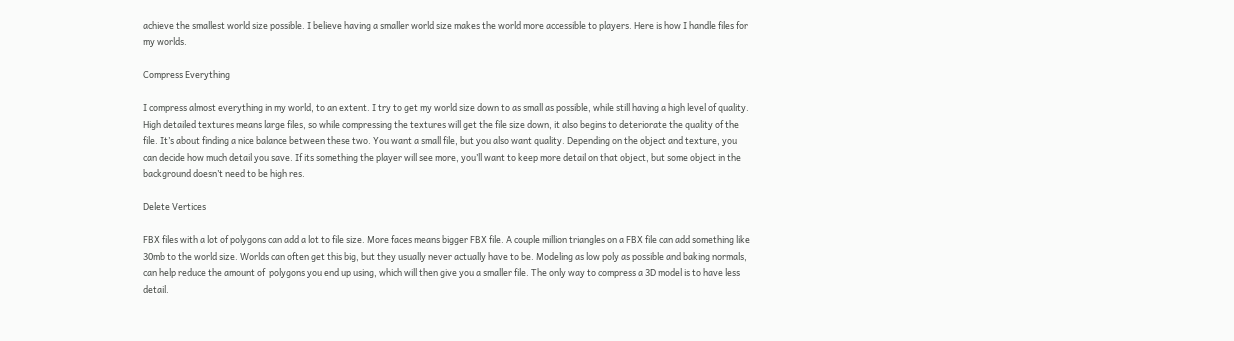achieve the smallest world size possible. I believe having a smaller world size makes the world more accessible to players. Here is how I handle files for my worlds.

Compress Everything

I compress almost everything in my world, to an extent. I try to get my world size down to as small as possible, while still having a high level of quality. High detailed textures means large files, so while compressing the textures will get the file size down, it also begins to deteriorate the quality of the file. It’s about finding a nice balance between these two. You want a small file, but you also want quality. Depending on the object and texture, you can decide how much detail you save. If its something the player will see more, you’ll want to keep more detail on that object, but some object in the background doesn’t need to be high res.

Delete Vertices

FBX files with a lot of polygons can add a lot to file size. More faces means bigger FBX file. A couple million triangles on a FBX file can add something like 30mb to the world size. Worlds can often get this big, but they usually never actually have to be. Modeling as low poly as possible and baking normals, can help reduce the amount of  polygons you end up using, which will then give you a smaller file. The only way to compress a 3D model is to have less detail.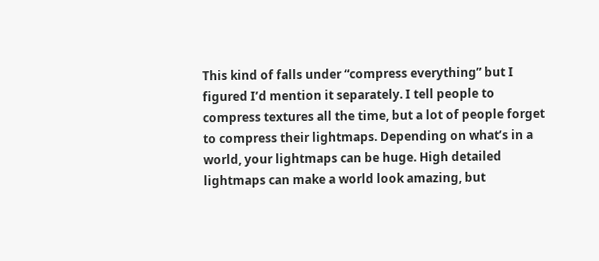This kind of falls under “compress everything” but I figured I’d mention it separately. I tell people to compress textures all the time, but a lot of people forget to compress their lightmaps. Depending on what’s in a world, your lightmaps can be huge. High detailed lightmaps can make a world look amazing, but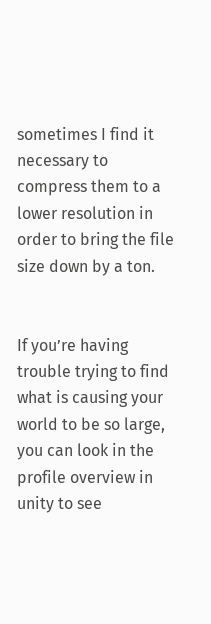sometimes I find it necessary to compress them to a lower resolution in order to bring the file size down by a ton.


If you’re having trouble trying to find what is causing your world to be so large, you can look in the profile overview in unity to see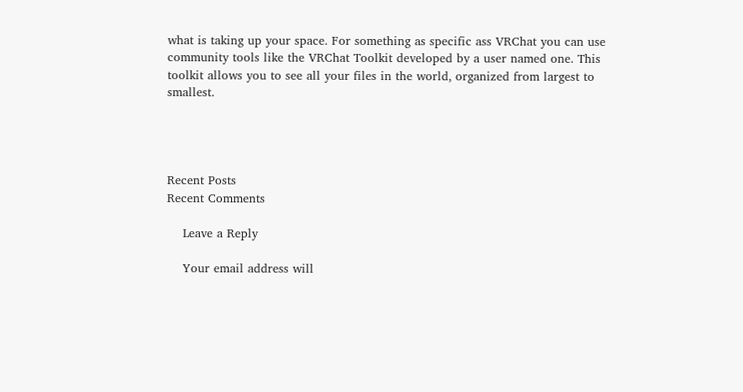what is taking up your space. For something as specific ass VRChat you can use community tools like the VRChat Toolkit developed by a user named one. This toolkit allows you to see all your files in the world, organized from largest to smallest.




Recent Posts
Recent Comments

    Leave a Reply

    Your email address will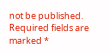not be published. Required fields are marked *